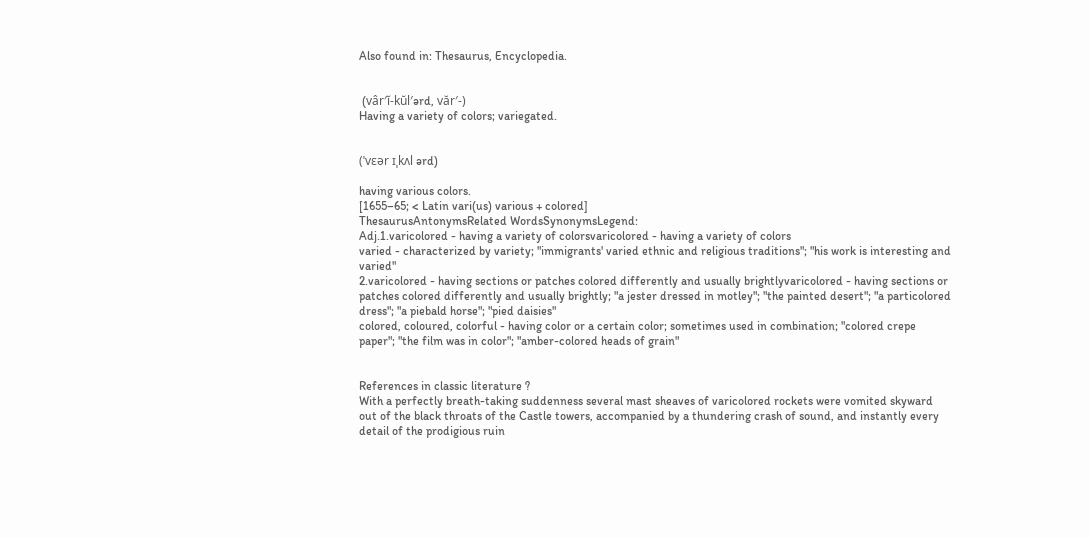Also found in: Thesaurus, Encyclopedia.


 (vâr′ĭ-kŭl′ərd, văr′-)
Having a variety of colors; variegated.


(ˈvɛər ɪˌkʌl ərd)

having various colors.
[1655–65; < Latin vari(us) various + colored]
ThesaurusAntonymsRelated WordsSynonymsLegend:
Adj.1.varicolored - having a variety of colorsvaricolored - having a variety of colors
varied - characterized by variety; "immigrants' varied ethnic and religious traditions"; "his work is interesting and varied"
2.varicolored - having sections or patches colored differently and usually brightlyvaricolored - having sections or patches colored differently and usually brightly; "a jester dressed in motley"; "the painted desert"; "a particolored dress"; "a piebald horse"; "pied daisies"
colored, coloured, colorful - having color or a certain color; sometimes used in combination; "colored crepe paper"; "the film was in color"; "amber-colored heads of grain"


References in classic literature ?
With a perfectly breath-taking suddenness several mast sheaves of varicolored rockets were vomited skyward out of the black throats of the Castle towers, accompanied by a thundering crash of sound, and instantly every detail of the prodigious ruin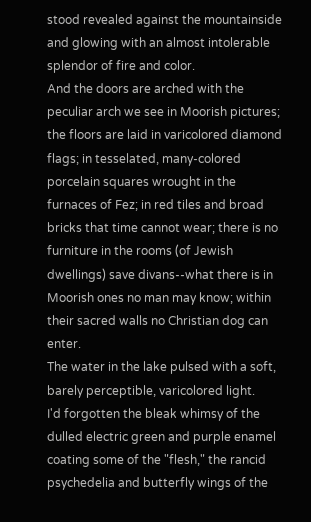stood revealed against the mountainside and glowing with an almost intolerable splendor of fire and color.
And the doors are arched with the peculiar arch we see in Moorish pictures; the floors are laid in varicolored diamond flags; in tesselated, many-colored porcelain squares wrought in the furnaces of Fez; in red tiles and broad bricks that time cannot wear; there is no furniture in the rooms (of Jewish dwellings) save divans--what there is in Moorish ones no man may know; within their sacred walls no Christian dog can enter.
The water in the lake pulsed with a soft, barely perceptible, varicolored light.
I'd forgotten the bleak whimsy of the dulled electric green and purple enamel coating some of the "flesh," the rancid psychedelia and butterfly wings of the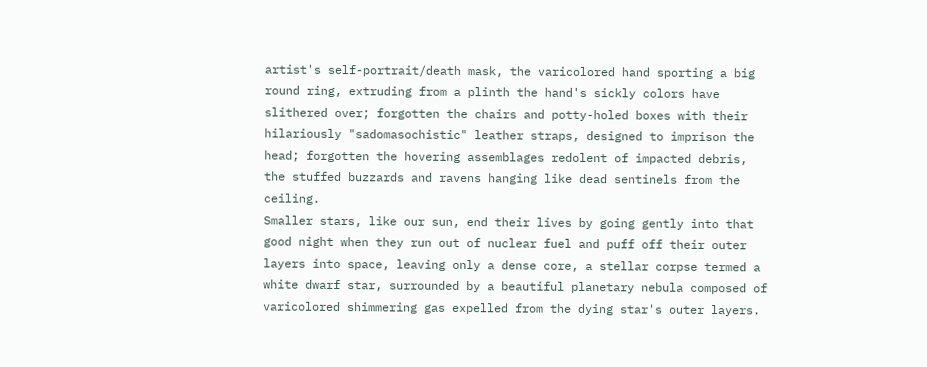artist's self-portrait/death mask, the varicolored hand sporting a big round ring, extruding from a plinth the hand's sickly colors have slithered over; forgotten the chairs and potty-holed boxes with their hilariously "sadomasochistic" leather straps, designed to imprison the head; forgotten the hovering assemblages redolent of impacted debris, the stuffed buzzards and ravens hanging like dead sentinels from the ceiling.
Smaller stars, like our sun, end their lives by going gently into that good night when they run out of nuclear fuel and puff off their outer layers into space, leaving only a dense core, a stellar corpse termed a white dwarf star, surrounded by a beautiful planetary nebula composed of varicolored shimmering gas expelled from the dying star's outer layers.